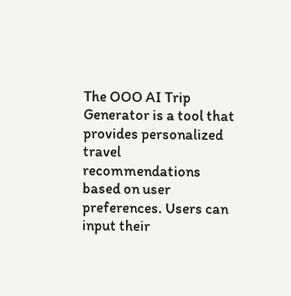The OOO AI Trip Generator is a tool that provides personalized travel recommendations based on user preferences. Users can input their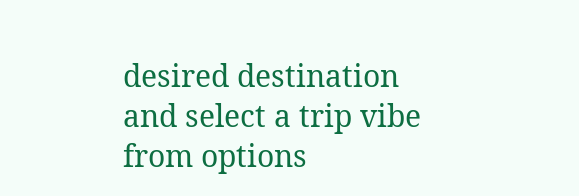desired destination and select a trip vibe from options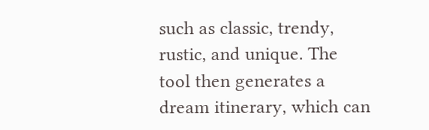such as classic, trendy, rustic, and unique. The tool then generates a dream itinerary, which can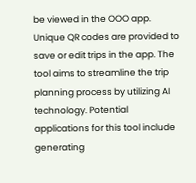be viewed in the OOO app. Unique QR codes are provided to save or edit trips in the app. The tool aims to streamline the trip planning process by utilizing AI technology. Potential applications for this tool include generating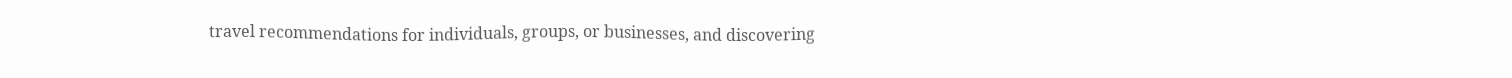travel recommendations for individuals, groups, or businesses, and discovering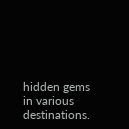hidden gems in various destinations.